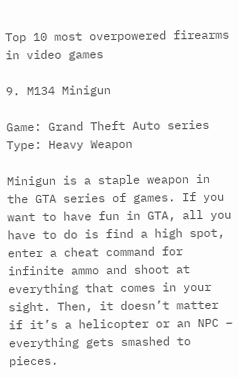Top 10 most overpowered firearms in video games

9. M134 Minigun

Game: Grand Theft Auto series
Type: Heavy Weapon

Minigun is a staple weapon in the GTA series of games. If you want to have fun in GTA, all you have to do is find a high spot, enter a cheat command for infinite ammo and shoot at everything that comes in your sight. Then, it doesn’t matter if it’s a helicopter or an NPC – everything gets smashed to pieces.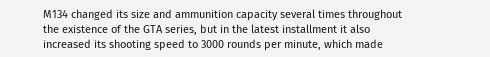M134 changed its size and ammunition capacity several times throughout the existence of the GTA series, but in the latest installment it also increased its shooting speed to 3000 rounds per minute, which made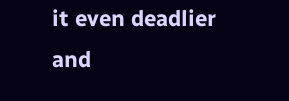it even deadlier and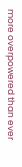more overpowered than ever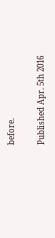before.

Published Apr. 5th 2016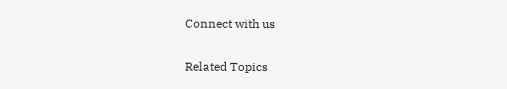Connect with us

Related Topics